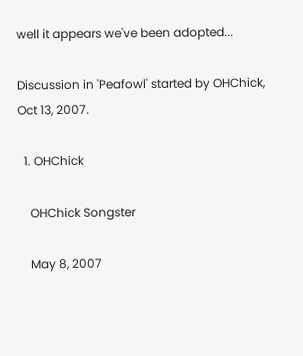well it appears we've been adopted...

Discussion in 'Peafowl' started by OHChick, Oct 13, 2007.

  1. OHChick

    OHChick Songster

    May 8, 2007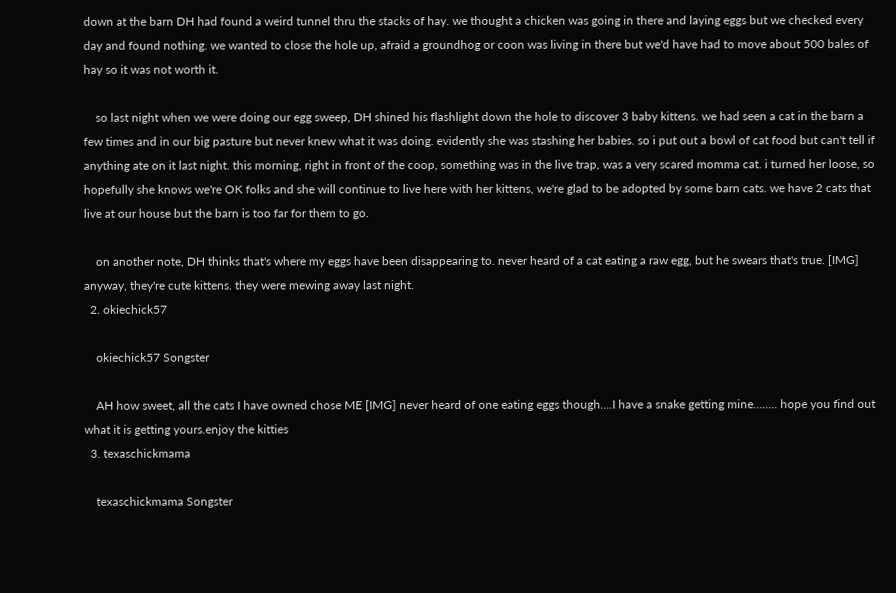down at the barn DH had found a weird tunnel thru the stacks of hay. we thought a chicken was going in there and laying eggs but we checked every day and found nothing. we wanted to close the hole up, afraid a groundhog or coon was living in there but we'd have had to move about 500 bales of hay so it was not worth it.

    so last night when we were doing our egg sweep, DH shined his flashlight down the hole to discover 3 baby kittens. we had seen a cat in the barn a few times and in our big pasture but never knew what it was doing. evidently she was stashing her babies. so i put out a bowl of cat food but can't tell if anything ate on it last night. this morning, right in front of the coop, something was in the live trap, was a very scared momma cat. i turned her loose, so hopefully she knows we're OK folks and she will continue to live here with her kittens, we're glad to be adopted by some barn cats. we have 2 cats that live at our house but the barn is too far for them to go.

    on another note, DH thinks that's where my eggs have been disappearing to. never heard of a cat eating a raw egg, but he swears that's true. [IMG] anyway, they're cute kittens. they were mewing away last night.
  2. okiechick57

    okiechick57 Songster

    AH how sweet, all the cats I have owned chose ME [IMG] never heard of one eating eggs though....I have a snake getting mine........ hope you find out what it is getting yours.enjoy the kitties
  3. texaschickmama

    texaschickmama Songster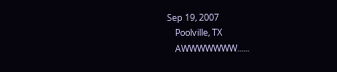Sep 19, 2007
    Poolville, TX
    AWWWWWWW......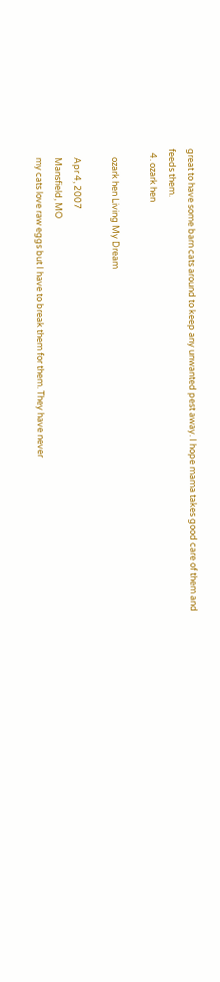great to have some barn cats around to keep any unwanted pest away. I hope mama takes good care of them and feeds them.
  4. ozark hen

    ozark hen Living My Dream

    Apr 4, 2007
    Mansfield, MO
    my cats love raw eggs but I have to break them for them. They have never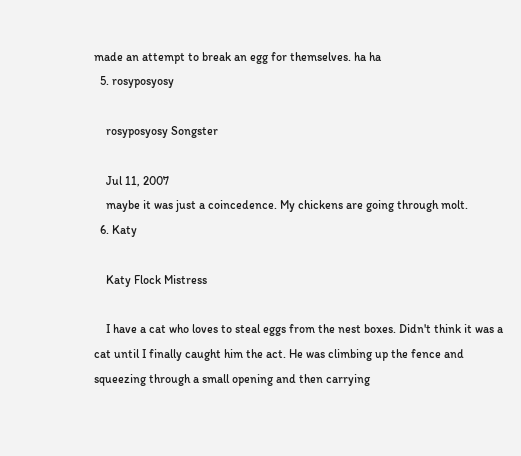made an attempt to break an egg for themselves. ha ha
  5. rosyposyosy

    rosyposyosy Songster

    Jul 11, 2007
    maybe it was just a coincedence. My chickens are going through molt.
  6. Katy

    Katy Flock Mistress

    I have a cat who loves to steal eggs from the nest boxes. Didn't think it was a cat until I finally caught him the act. He was climbing up the fence and squeezing through a small opening and then carrying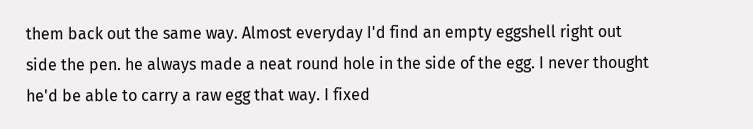them back out the same way. Almost everyday I'd find an empty eggshell right out side the pen. he always made a neat round hole in the side of the egg. I never thought he'd be able to carry a raw egg that way. I fixed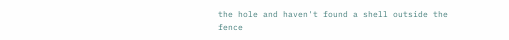the hole and haven't found a shell outside the fence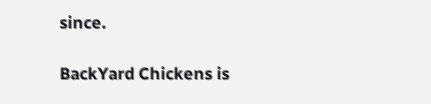since.

BackYard Chickens is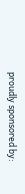proudly sponsored by: